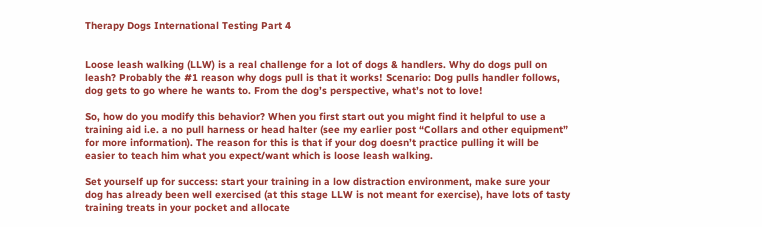Therapy Dogs International Testing Part 4


Loose leash walking (LLW) is a real challenge for a lot of dogs & handlers. Why do dogs pull on leash? Probably the #1 reason why dogs pull is that it works! Scenario: Dog pulls handler follows, dog gets to go where he wants to. From the dog’s perspective, what’s not to love!

So, how do you modify this behavior? When you first start out you might find it helpful to use a training aid i.e. a no pull harness or head halter (see my earlier post “Collars and other equipment” for more information). The reason for this is that if your dog doesn’t practice pulling it will be easier to teach him what you expect/want which is loose leash walking.

Set yourself up for success: start your training in a low distraction environment, make sure your dog has already been well exercised (at this stage LLW is not meant for exercise), have lots of tasty training treats in your pocket and allocate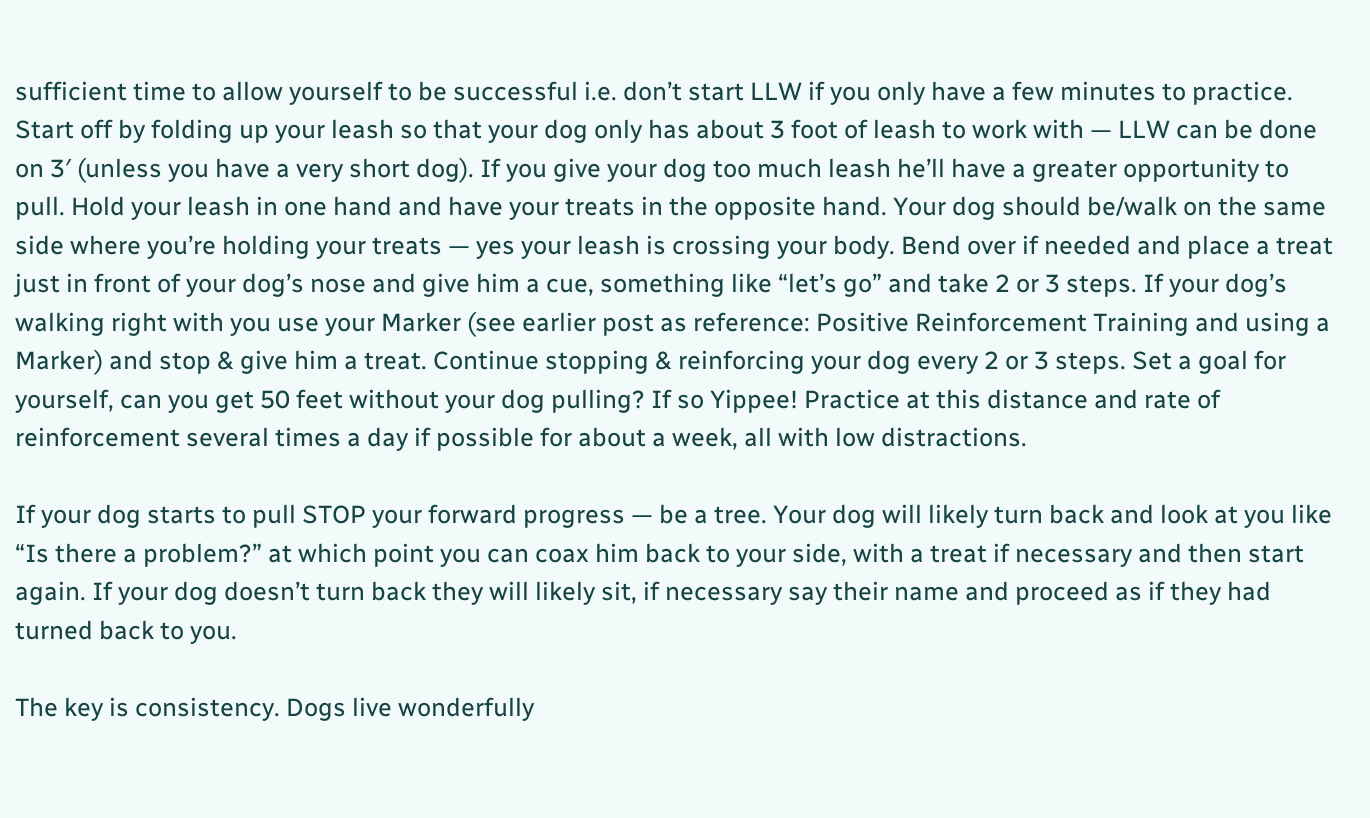sufficient time to allow yourself to be successful i.e. don’t start LLW if you only have a few minutes to practice. Start off by folding up your leash so that your dog only has about 3 foot of leash to work with — LLW can be done on 3′ (unless you have a very short dog). If you give your dog too much leash he’ll have a greater opportunity to pull. Hold your leash in one hand and have your treats in the opposite hand. Your dog should be/walk on the same side where you’re holding your treats — yes your leash is crossing your body. Bend over if needed and place a treat just in front of your dog’s nose and give him a cue, something like “let’s go” and take 2 or 3 steps. If your dog’s walking right with you use your Marker (see earlier post as reference: Positive Reinforcement Training and using a Marker) and stop & give him a treat. Continue stopping & reinforcing your dog every 2 or 3 steps. Set a goal for yourself, can you get 50 feet without your dog pulling? If so Yippee! Practice at this distance and rate of reinforcement several times a day if possible for about a week, all with low distractions.

If your dog starts to pull STOP your forward progress — be a tree. Your dog will likely turn back and look at you like “Is there a problem?” at which point you can coax him back to your side, with a treat if necessary and then start again. If your dog doesn’t turn back they will likely sit, if necessary say their name and proceed as if they had turned back to you.

The key is consistency. Dogs live wonderfully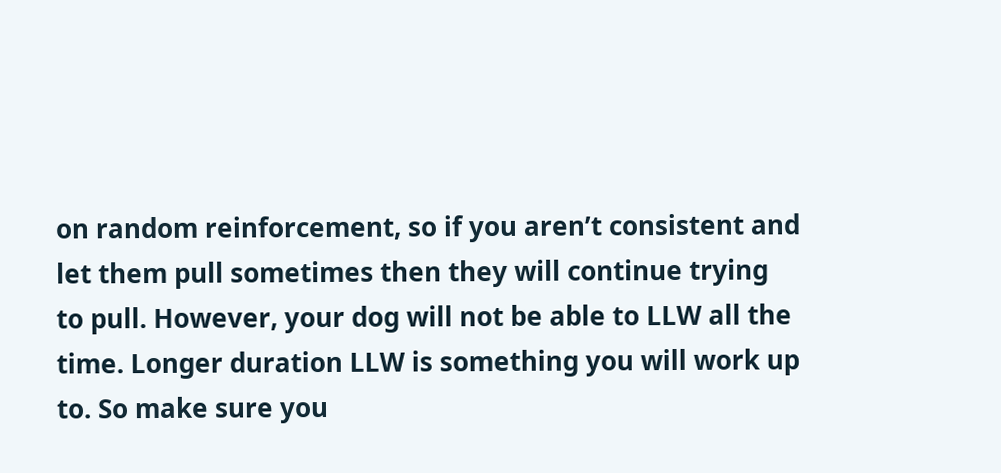on random reinforcement, so if you aren’t consistent and let them pull sometimes then they will continue trying to pull. However, your dog will not be able to LLW all the time. Longer duration LLW is something you will work up to. So make sure you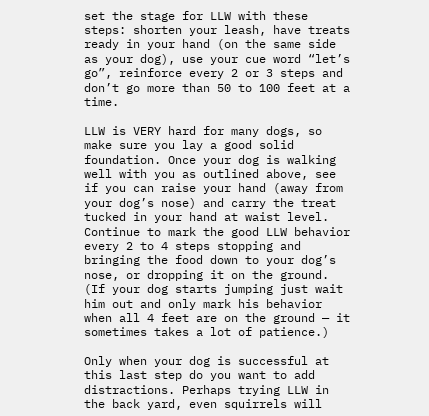set the stage for LLW with these steps: shorten your leash, have treats ready in your hand (on the same side as your dog), use your cue word “let’s go”, reinforce every 2 or 3 steps and don’t go more than 50 to 100 feet at a time.

LLW is VERY hard for many dogs, so make sure you lay a good solid foundation. Once your dog is walking well with you as outlined above, see if you can raise your hand (away from your dog’s nose) and carry the treat tucked in your hand at waist level. Continue to mark the good LLW behavior every 2 to 4 steps stopping and bringing the food down to your dog’s nose, or dropping it on the ground. (If your dog starts jumping just wait him out and only mark his behavior when all 4 feet are on the ground — it sometimes takes a lot of patience.)

Only when your dog is successful at this last step do you want to add distractions. Perhaps trying LLW in the back yard, even squirrels will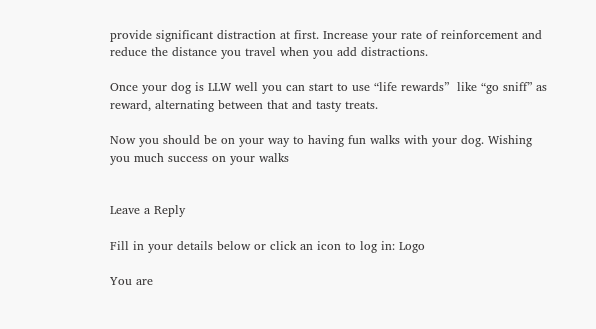provide significant distraction at first. Increase your rate of reinforcement and reduce the distance you travel when you add distractions.

Once your dog is LLW well you can start to use “life rewards”  like “go sniff” as reward, alternating between that and tasty treats.

Now you should be on your way to having fun walks with your dog. Wishing you much success on your walks


Leave a Reply

Fill in your details below or click an icon to log in: Logo

You are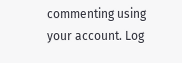commenting using your account. Log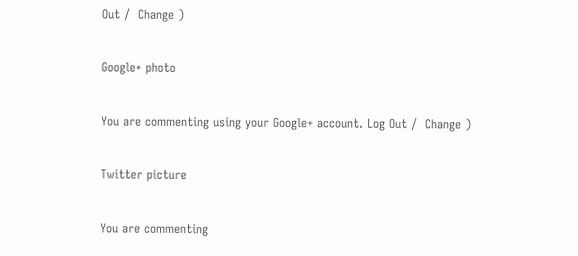Out /  Change )

Google+ photo

You are commenting using your Google+ account. Log Out /  Change )

Twitter picture

You are commenting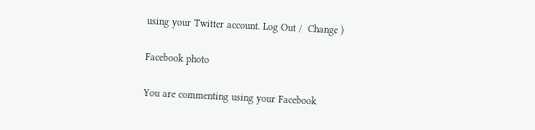using your Twitter account. Log Out /  Change )

Facebook photo

You are commenting using your Facebook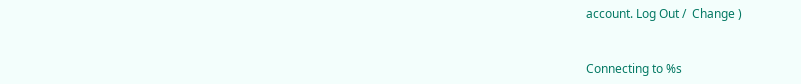account. Log Out /  Change )


Connecting to %s